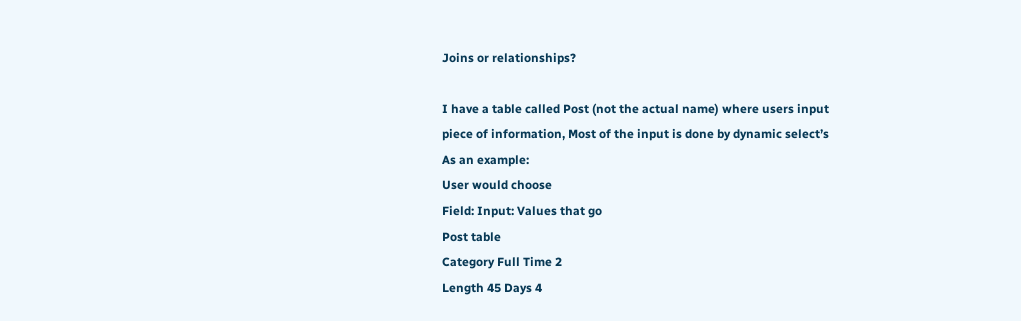Joins or relationships?

I have a table called Post (not the actual name) where users input
piece of information, Most of the input is done by dynamic select’s
As an example:
User would choose
Field: Input: Values that go
Post table
Category Full Time 2
Length 45 Days 4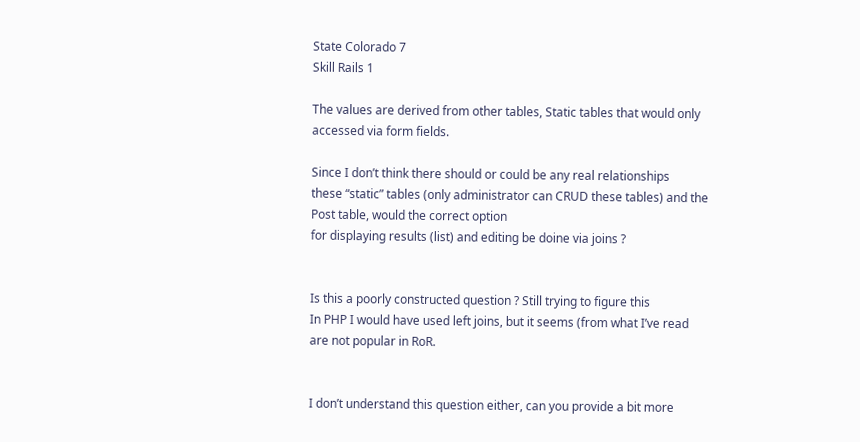State Colorado 7
Skill Rails 1

The values are derived from other tables, Static tables that would only
accessed via form fields.

Since I don’t think there should or could be any real relationships
these “static” tables (only administrator can CRUD these tables) and the
Post table, would the correct option
for displaying results (list) and editing be doine via joins ?


Is this a poorly constructed question ? Still trying to figure this
In PHP I would have used left joins, but it seems (from what I’ve read
are not popular in RoR.


I don’t understand this question either, can you provide a bit more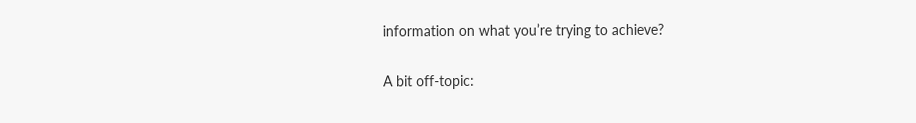information on what you’re trying to achieve?

A bit off-topic: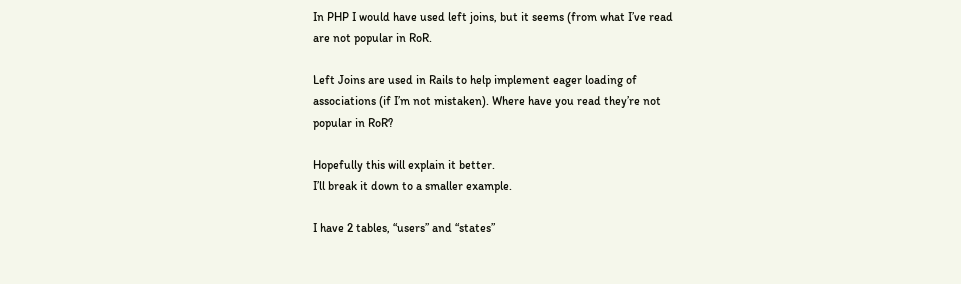In PHP I would have used left joins, but it seems (from what I’ve read
are not popular in RoR.

Left Joins are used in Rails to help implement eager loading of
associations (if I’m not mistaken). Where have you read they’re not
popular in RoR?

Hopefully this will explain it better.
I’ll break it down to a smaller example.

I have 2 tables, “users” and “states”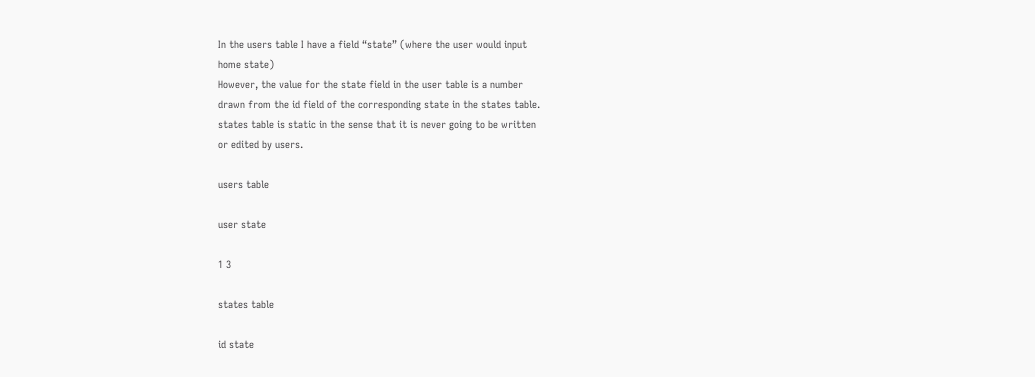In the users table I have a field “state” (where the user would input
home state)
However, the value for the state field in the user table is a number
drawn from the id field of the corresponding state in the states table.
states table is static in the sense that it is never going to be written
or edited by users.

users table

user state

1 3

states table

id state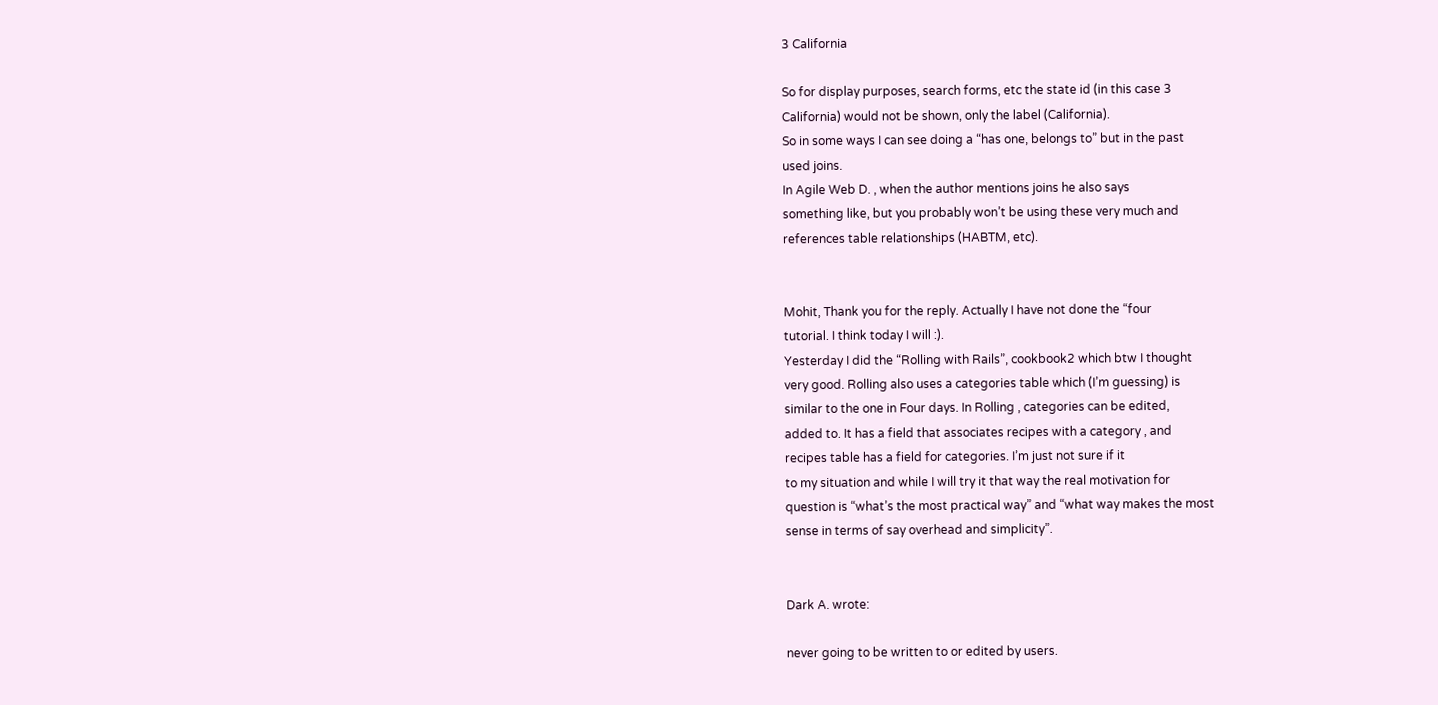3 California

So for display purposes, search forms, etc the state id (in this case 3
California) would not be shown, only the label (California).
So in some ways I can see doing a “has one, belongs to” but in the past
used joins.
In Agile Web D. , when the author mentions joins he also says
something like, but you probably won’t be using these very much and
references table relationships (HABTM, etc).


Mohit, Thank you for the reply. Actually I have not done the “four
tutorial. I think today I will :).
Yesterday I did the “Rolling with Rails”, cookbook2 which btw I thought
very good. Rolling also uses a categories table which (I’m guessing) is
similar to the one in Four days. In Rolling , categories can be edited,
added to. It has a field that associates recipes with a category , and
recipes table has a field for categories. I’m just not sure if it
to my situation and while I will try it that way the real motivation for
question is “what’s the most practical way” and “what way makes the most
sense in terms of say overhead and simplicity”.


Dark A. wrote:

never going to be written to or edited by users.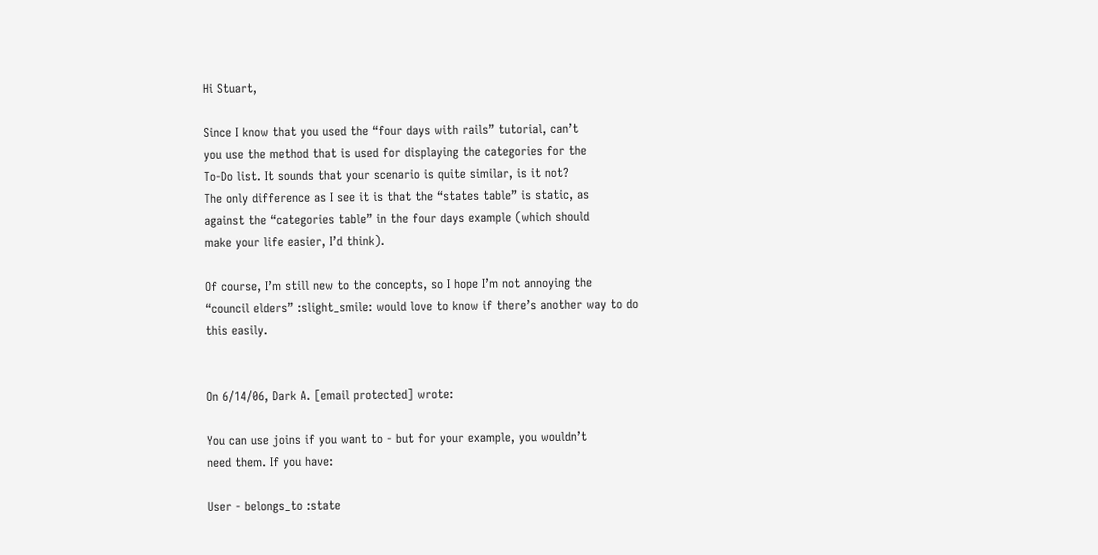Hi Stuart,

Since I know that you used the “four days with rails” tutorial, can’t
you use the method that is used for displaying the categories for the
To-Do list. It sounds that your scenario is quite similar, is it not?
The only difference as I see it is that the “states table” is static, as
against the “categories table” in the four days example (which should
make your life easier, I’d think).

Of course, I’m still new to the concepts, so I hope I’m not annoying the
“council elders” :slight_smile: would love to know if there’s another way to do
this easily.


On 6/14/06, Dark A. [email protected] wrote:

You can use joins if you want to - but for your example, you wouldn’t
need them. If you have:

User - belongs_to :state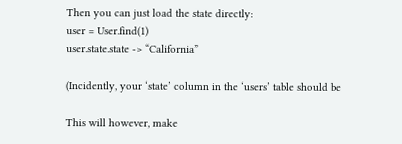Then you can just load the state directly:
user = User.find(1)
user.state.state -> “California”

(Incidently, your ‘state’ column in the ‘users’ table should be

This will however, make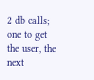2 db calls; one to get the user, the next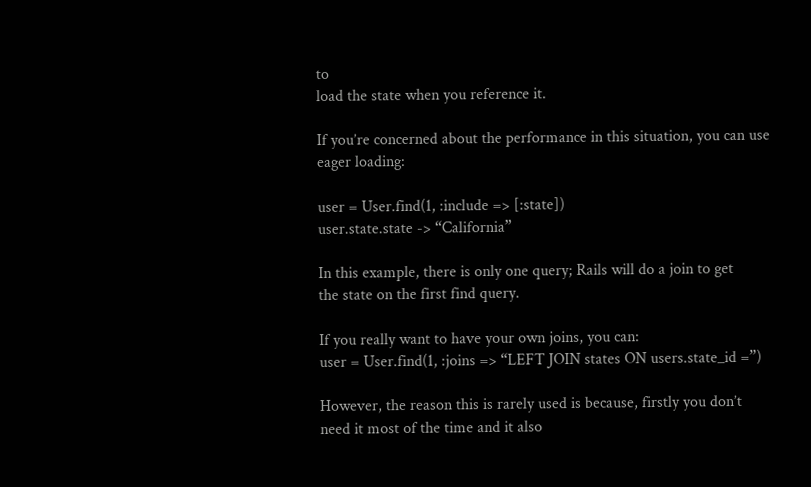to
load the state when you reference it.

If you’re concerned about the performance in this situation, you can use
eager loading:

user = User.find(1, :include => [:state])
user.state.state -> “California”

In this example, there is only one query; Rails will do a join to get
the state on the first find query.

If you really want to have your own joins, you can:
user = User.find(1, :joins => “LEFT JOIN states ON users.state_id =”)

However, the reason this is rarely used is because, firstly you don’t
need it most of the time and it also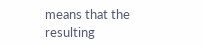means that the resulting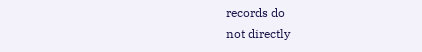records do
not directly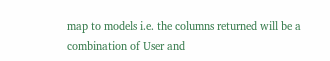map to models i.e. the columns returned will be a
combination of User and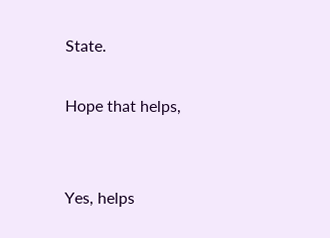State.

Hope that helps,


Yes, helps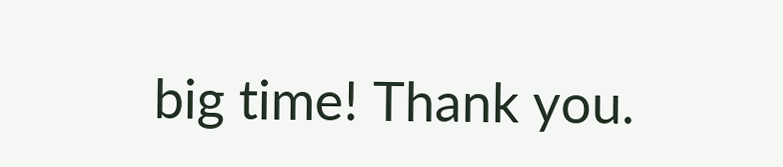big time! Thank you.